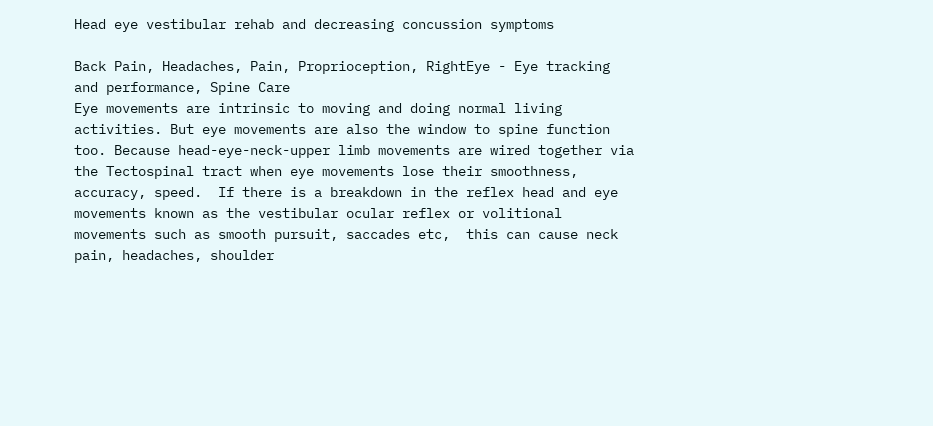Head eye vestibular rehab and decreasing concussion symptoms

Back Pain, Headaches, Pain, Proprioception, RightEye - Eye tracking and performance, Spine Care
Eye movements are intrinsic to moving and doing normal living activities. But eye movements are also the window to spine function too. Because head-eye-neck-upper limb movements are wired together via the Tectospinal tract when eye movements lose their smoothness, accuracy, speed.  If there is a breakdown in the reflex head and eye movements known as the vestibular ocular reflex or volitional movements such as smooth pursuit, saccades etc,  this can cause neck pain, headaches, shoulder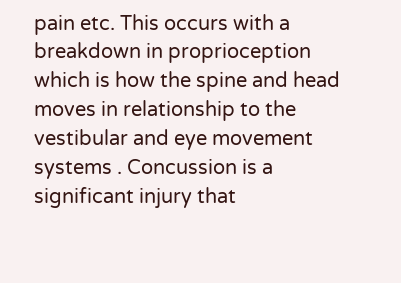pain etc. This occurs with a breakdown in proprioception which is how the spine and head moves in relationship to the vestibular and eye movement systems . Concussion is a significant injury that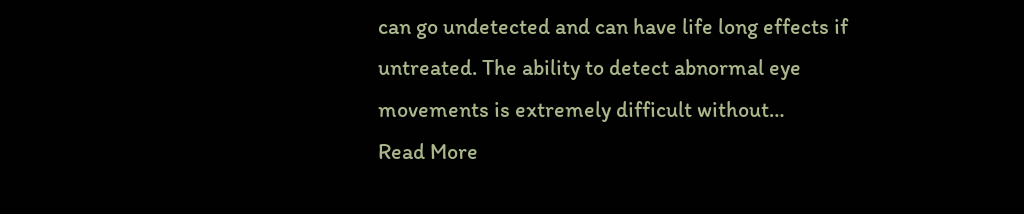can go undetected and can have life long effects if untreated. The ability to detect abnormal eye movements is extremely difficult without…
Read More